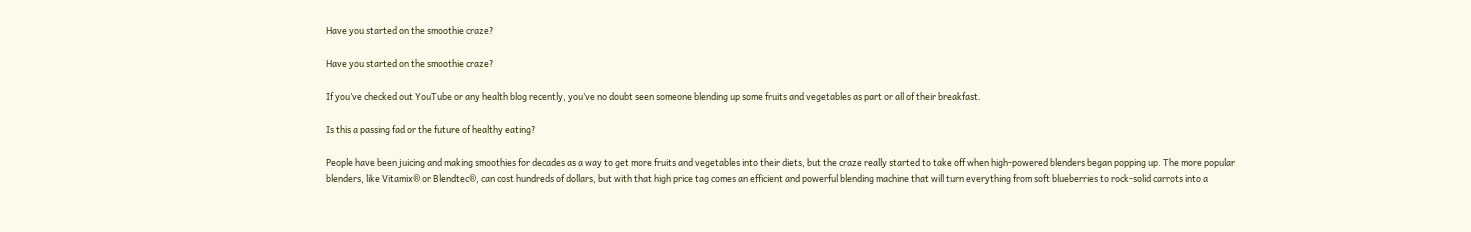Have you started on the smoothie craze?

Have you started on the smoothie craze?

If you’ve checked out YouTube or any health blog recently, you’ve no doubt seen someone blending up some fruits and vegetables as part or all of their breakfast.

Is this a passing fad or the future of healthy eating?

People have been juicing and making smoothies for decades as a way to get more fruits and vegetables into their diets, but the craze really started to take off when high-powered blenders began popping up. The more popular blenders, like Vitamix® or Blendtec®, can cost hundreds of dollars, but with that high price tag comes an efficient and powerful blending machine that will turn everything from soft blueberries to rock-solid carrots into a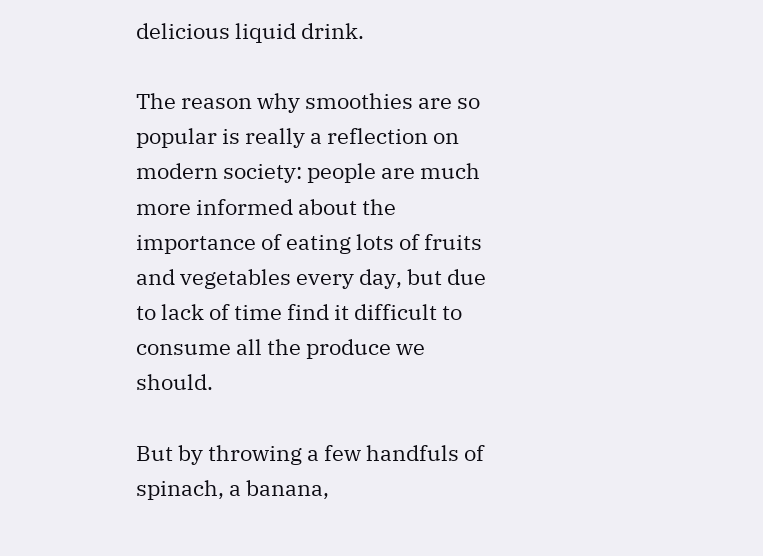delicious liquid drink.

The reason why smoothies are so popular is really a reflection on modern society: people are much more informed about the importance of eating lots of fruits and vegetables every day, but due to lack of time find it difficult to consume all the produce we should.

But by throwing a few handfuls of spinach, a banana,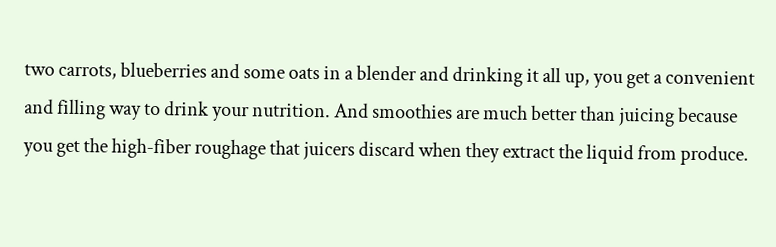two carrots, blueberries and some oats in a blender and drinking it all up, you get a convenient and filling way to drink your nutrition. And smoothies are much better than juicing because you get the high-fiber roughage that juicers discard when they extract the liquid from produce.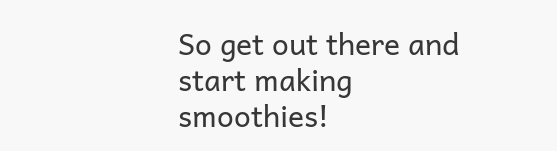So get out there and start making smoothies!